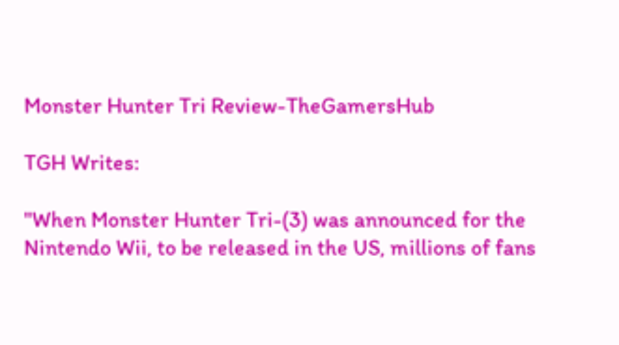Monster Hunter Tri Review-TheGamersHub

TGH Writes:

"When Monster Hunter Tri-(3) was announced for the Nintendo Wii, to be released in the US, millions of fans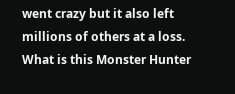went crazy but it also left millions of others at a loss. What is this Monster Hunter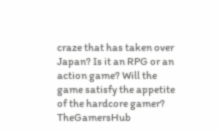craze that has taken over Japan? Is it an RPG or an action game? Will the game satisfy the appetite of the hardcore gamer? TheGamersHub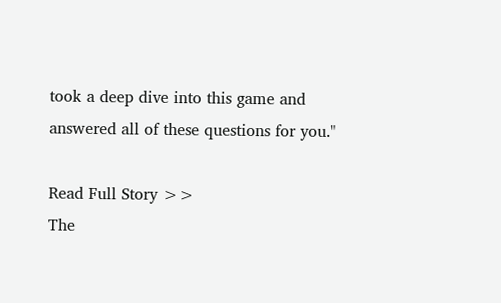took a deep dive into this game and answered all of these questions for you."

Read Full Story >>
The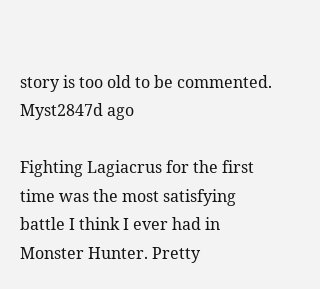story is too old to be commented.
Myst2847d ago

Fighting Lagiacrus for the first time was the most satisfying battle I think I ever had in Monster Hunter. Pretty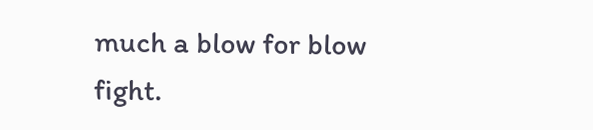much a blow for blow fight.